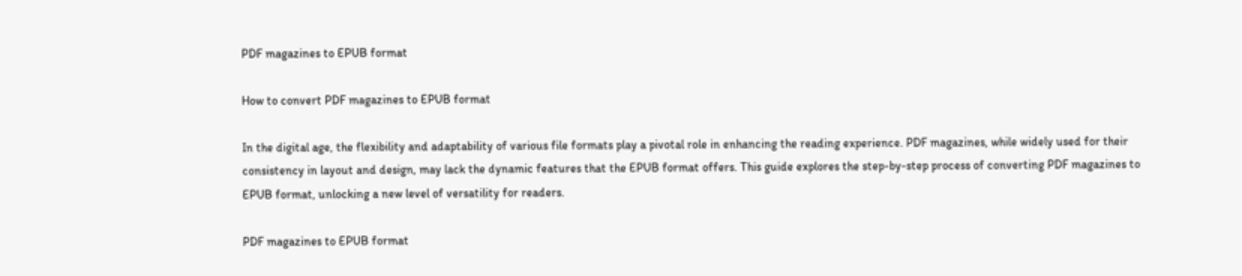PDF magazines to EPUB format

How to convert PDF magazines to EPUB format

In the digital age, the flexibility and adaptability of various file formats play a pivotal role in enhancing the reading experience. PDF magazines, while widely used for their consistency in layout and design, may lack the dynamic features that the EPUB format offers. This guide explores the step-by-step process of converting PDF magazines to EPUB format, unlocking a new level of versatility for readers.

PDF magazines to EPUB format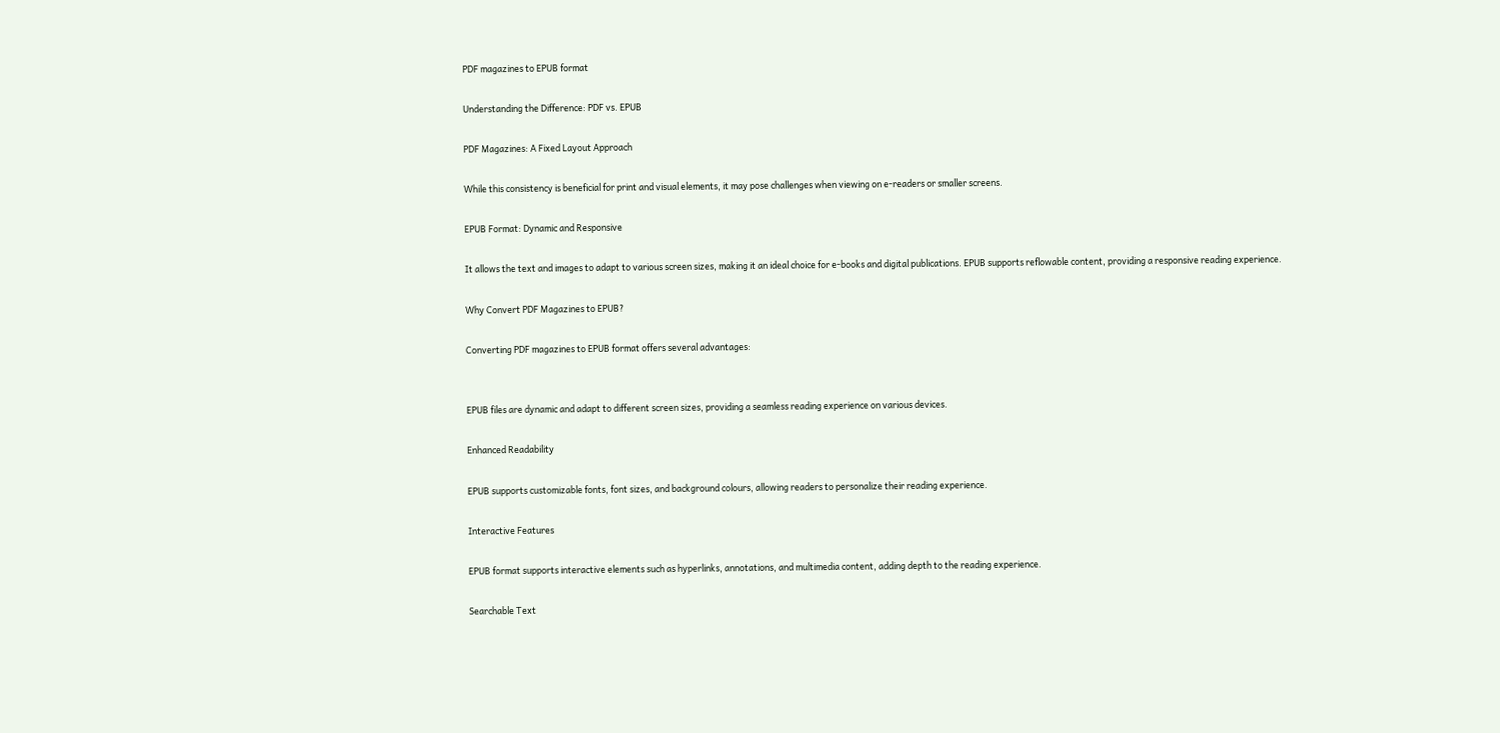PDF magazines to EPUB format

Understanding the Difference: PDF vs. EPUB

PDF Magazines: A Fixed Layout Approach

While this consistency is beneficial for print and visual elements, it may pose challenges when viewing on e-readers or smaller screens.

EPUB Format: Dynamic and Responsive

It allows the text and images to adapt to various screen sizes, making it an ideal choice for e-books and digital publications. EPUB supports reflowable content, providing a responsive reading experience.

Why Convert PDF Magazines to EPUB?

Converting PDF magazines to EPUB format offers several advantages:


EPUB files are dynamic and adapt to different screen sizes, providing a seamless reading experience on various devices.

Enhanced Readability

EPUB supports customizable fonts, font sizes, and background colours, allowing readers to personalize their reading experience.

Interactive Features

EPUB format supports interactive elements such as hyperlinks, annotations, and multimedia content, adding depth to the reading experience.

Searchable Text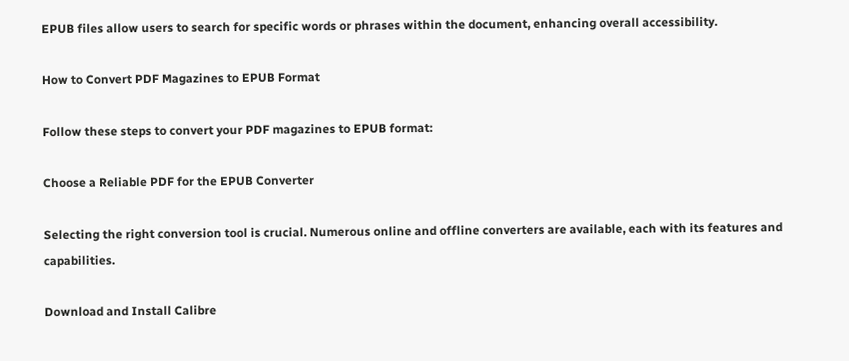EPUB files allow users to search for specific words or phrases within the document, enhancing overall accessibility.

How to Convert PDF Magazines to EPUB Format

Follow these steps to convert your PDF magazines to EPUB format:

Choose a Reliable PDF for the EPUB Converter

Selecting the right conversion tool is crucial. Numerous online and offline converters are available, each with its features and capabilities.

Download and Install Calibre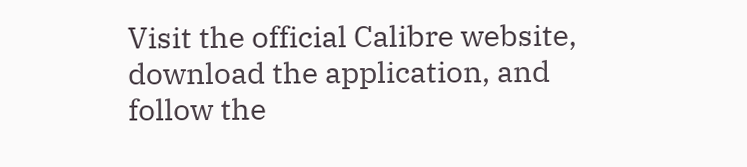Visit the official Calibre website, download the application, and follow the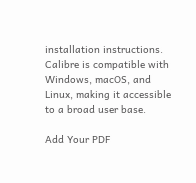installation instructions. Calibre is compatible with Windows, macOS, and Linux, making it accessible to a broad user base.

Add Your PDF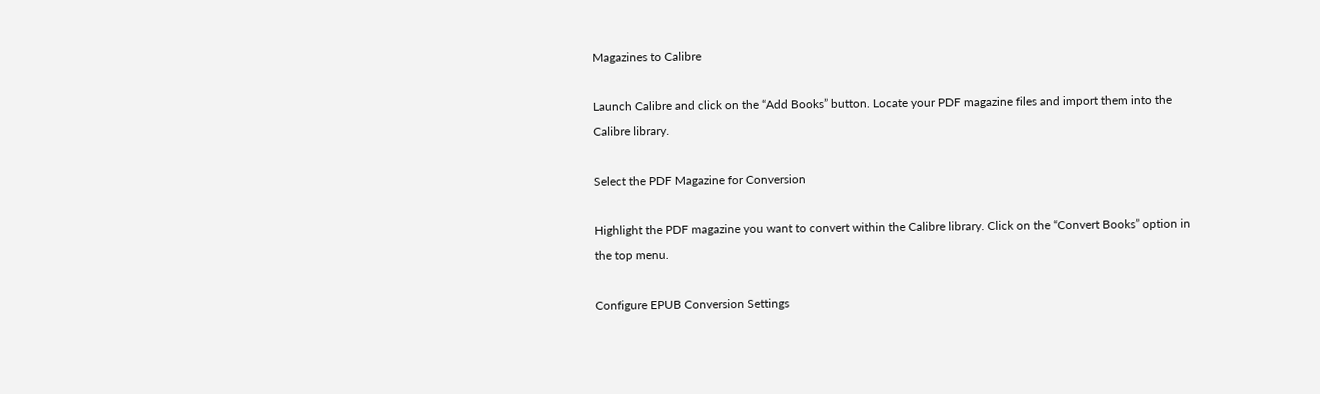Magazines to Calibre

Launch Calibre and click on the “Add Books” button. Locate your PDF magazine files and import them into the Calibre library.

Select the PDF Magazine for Conversion

Highlight the PDF magazine you want to convert within the Calibre library. Click on the “Convert Books” option in the top menu.

Configure EPUB Conversion Settings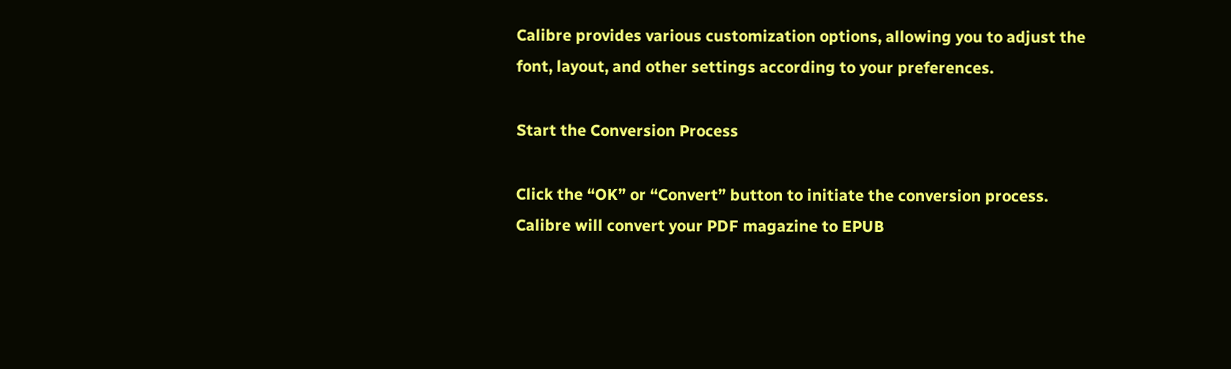Calibre provides various customization options, allowing you to adjust the font, layout, and other settings according to your preferences.

Start the Conversion Process

Click the “OK” or “Convert” button to initiate the conversion process. Calibre will convert your PDF magazine to EPUB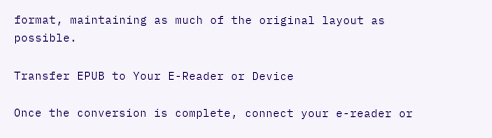format, maintaining as much of the original layout as possible.

Transfer EPUB to Your E-Reader or Device

Once the conversion is complete, connect your e-reader or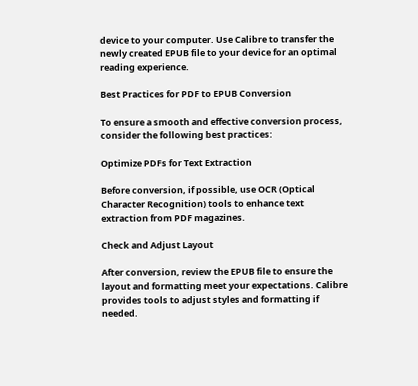device to your computer. Use Calibre to transfer the newly created EPUB file to your device for an optimal reading experience.

Best Practices for PDF to EPUB Conversion

To ensure a smooth and effective conversion process, consider the following best practices:

Optimize PDFs for Text Extraction

Before conversion, if possible, use OCR (Optical Character Recognition) tools to enhance text extraction from PDF magazines.

Check and Adjust Layout

After conversion, review the EPUB file to ensure the layout and formatting meet your expectations. Calibre provides tools to adjust styles and formatting if needed.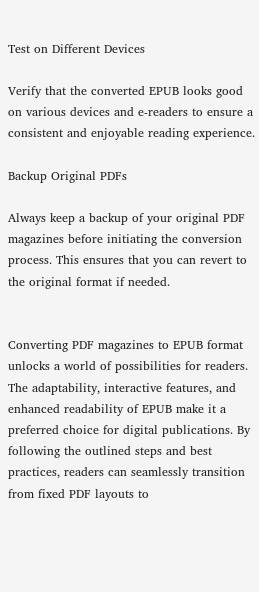Test on Different Devices

Verify that the converted EPUB looks good on various devices and e-readers to ensure a consistent and enjoyable reading experience.

Backup Original PDFs

Always keep a backup of your original PDF magazines before initiating the conversion process. This ensures that you can revert to the original format if needed.


Converting PDF magazines to EPUB format unlocks a world of possibilities for readers. The adaptability, interactive features, and enhanced readability of EPUB make it a preferred choice for digital publications. By following the outlined steps and best practices, readers can seamlessly transition from fixed PDF layouts to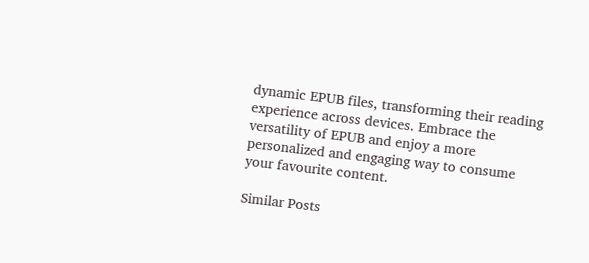dynamic EPUB files, transforming their reading experience across devices. Embrace the versatility of EPUB and enjoy a more personalized and engaging way to consume your favourite content.

Similar Posts